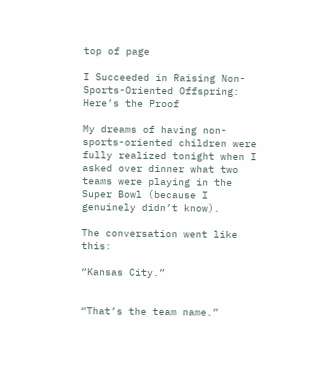top of page

I Succeeded in Raising Non-Sports-Oriented Offspring: Here’s the Proof

My dreams of having non-sports-oriented children were fully realized tonight when I asked over dinner what two teams were playing in the Super Bowl (because I genuinely didn’t know).

The conversation went like this:

“Kansas City.”


“That’s the team name.”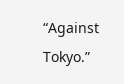“Against Tokyo.”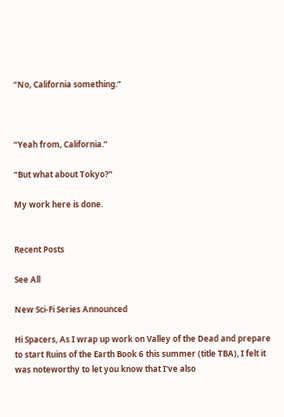“No, California something.”



“Yeah from, California.”

“But what about Tokyo?”

My work here is done.


Recent Posts

See All

New Sci-Fi Series Announced

Hi Spacers, As I wrap up work on Valley of the Dead and prepare to start Ruins of the Earth Book 6 this summer (title TBA), I felt it was noteworthy to let you know that I've also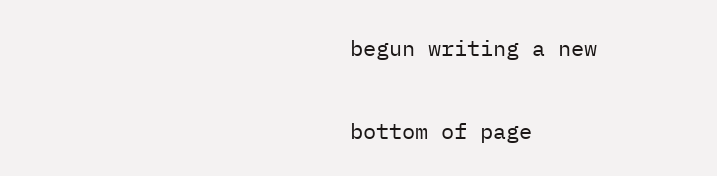begun writing a new

bottom of page